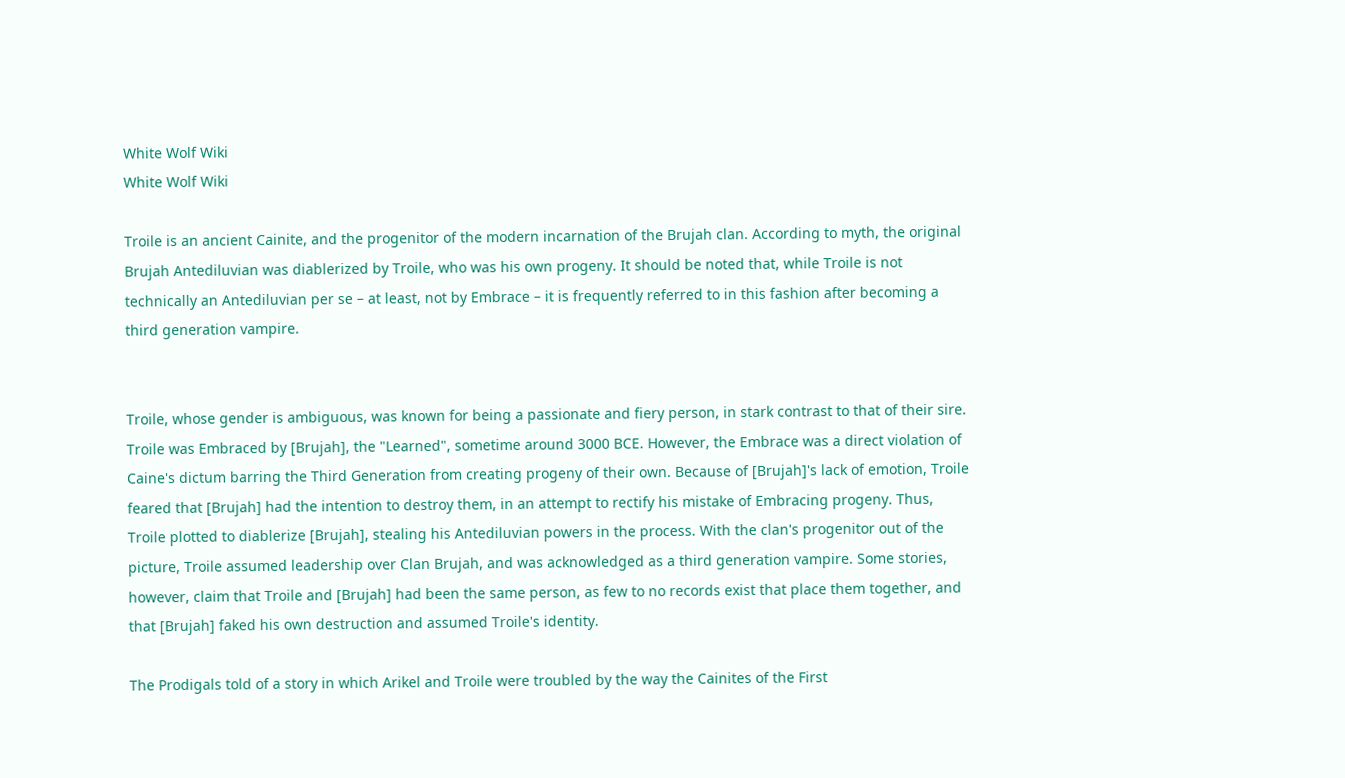White Wolf Wiki
White Wolf Wiki

Troile is an ancient Cainite, and the progenitor of the modern incarnation of the Brujah clan. According to myth, the original Brujah Antediluvian was diablerized by Troile, who was his own progeny. It should be noted that, while Troile is not technically an Antediluvian per se – at least, not by Embrace – it is frequently referred to in this fashion after becoming a third generation vampire.


Troile, whose gender is ambiguous, was known for being a passionate and fiery person, in stark contrast to that of their sire. Troile was Embraced by [Brujah], the "Learned", sometime around 3000 BCE. However, the Embrace was a direct violation of Caine's dictum barring the Third Generation from creating progeny of their own. Because of [Brujah]'s lack of emotion, Troile feared that [Brujah] had the intention to destroy them, in an attempt to rectify his mistake of Embracing progeny. Thus, Troile plotted to diablerize [Brujah], stealing his Antediluvian powers in the process. With the clan's progenitor out of the picture, Troile assumed leadership over Clan Brujah, and was acknowledged as a third generation vampire. Some stories, however, claim that Troile and [Brujah] had been the same person, as few to no records exist that place them together, and that [Brujah] faked his own destruction and assumed Troile's identity.

The Prodigals told of a story in which Arikel and Troile were troubled by the way the Cainites of the First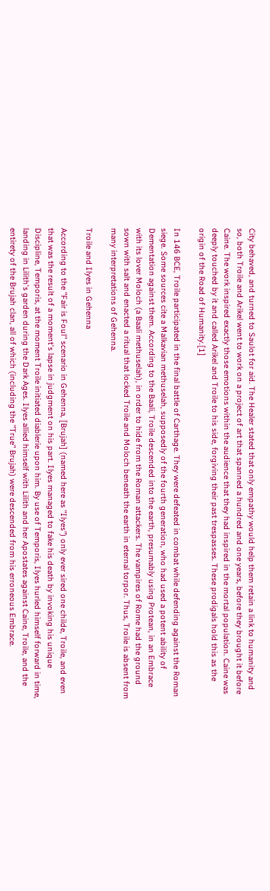City behaved, and turned to Saulot for aid. The Healer stated that only empathy would help them retain a link to humanity and so, both Troile and Arikel went to work on a project of art that spanned a hundred and one years, before they brought it before Caine. The work inspired exactly those emotions within the audience that they had inspired in the mortal population. Caine was deeply touched by it and called Arikel and Troile to his side, forgiving their past trespasses. These prodigals hold this as the origin of the Road of Humanity.[1]

In 146 BCE, Troile participated in the final battle of Carthage. They were defeated in combat while defending against the Roman siege. Some sources cite a Malkavian methuselah, supposedly of the fourth generation, who had used a potent ability of Dementation against them. According to the Baali, Troile descended into the earth, presumably using Protean, in an Embrace with its lover Moloch (a Baali methuselah), in order to hide from the Roman attackers. The vampires of Rome had the ground sown with salt and enacted a ritual that locked Troile and Moloch beneath the earth in eternal torpor. Thus, Troile is absent from many interpretations of Gehenna.

Troile and Ilyes in Gehenna

According to the "Fair is Foul" scenario in Gehenna, [Brujah] (named here as "Ilyes") only ever sired one childe, Troile, and even that was the result of a moment's lapse in judgment on his part. Ilyes managed to fake his death by invoking his unique Discipline, Temporis, at the moment Troile initiated diablerie upon him. By use of Temporis, Ilyes hurled himself forward in time, landing in Lilith's garden during the Dark Ages. Ilyes allied himself with Lilith and her Apostates against Caine, Troile, and the entirety of the Brujah clan, all of which (including the "True" Brujah) were descended from his erroneous Embrace.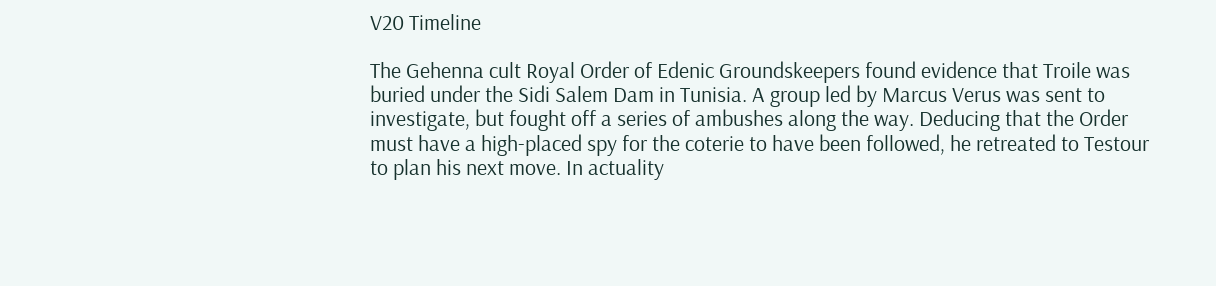V20 Timeline

The Gehenna cult Royal Order of Edenic Groundskeepers found evidence that Troile was buried under the Sidi Salem Dam in Tunisia. A group led by Marcus Verus was sent to investigate, but fought off a series of ambushes along the way. Deducing that the Order must have a high-placed spy for the coterie to have been followed, he retreated to Testour to plan his next move. In actuality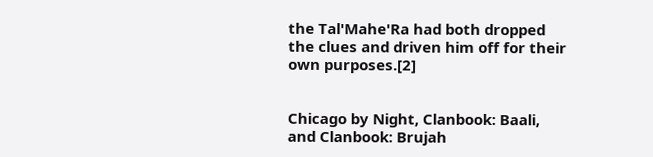the Tal'Mahe'Ra had both dropped the clues and driven him off for their own purposes.[2]


Chicago by Night, Clanbook: Baali, and Clanbook: Brujah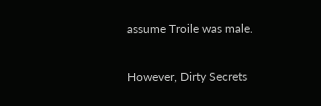assume Troile was male.

However, Dirty Secrets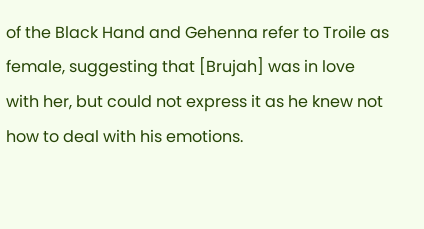of the Black Hand and Gehenna refer to Troile as female, suggesting that [Brujah] was in love with her, but could not express it as he knew not how to deal with his emotions.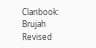Clanbook: Brujah Revised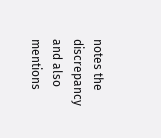notes the discrepancy and also mentions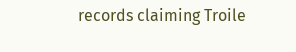records claiming Troile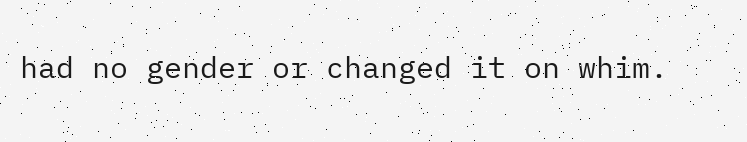had no gender or changed it on whim.